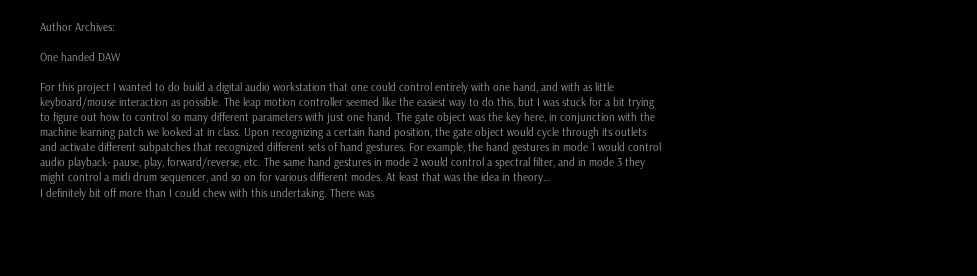Author Archives:

One handed DAW

For this project I wanted to do build a digital audio workstation that one could control entirely with one hand, and with as little keyboard/mouse interaction as possible. The leap motion controller seemed like the easiest way to do this, but I was stuck for a bit trying to figure out how to control so many different parameters with just one hand. The gate object was the key here, in conjunction with the machine learning patch we looked at in class. Upon recognizing a certain hand position, the gate object would cycle through its outlets and activate different subpatches that recognized different sets of hand gestures. For example, the hand gestures in mode 1 would control audio playback- pause, play, forward/reverse, etc. The same hand gestures in mode 2 would control a spectral filter, and in mode 3 they might control a midi drum sequencer, and so on for various different modes. At least that was the idea in theory…
I definitely bit off more than I could chew with this undertaking. There was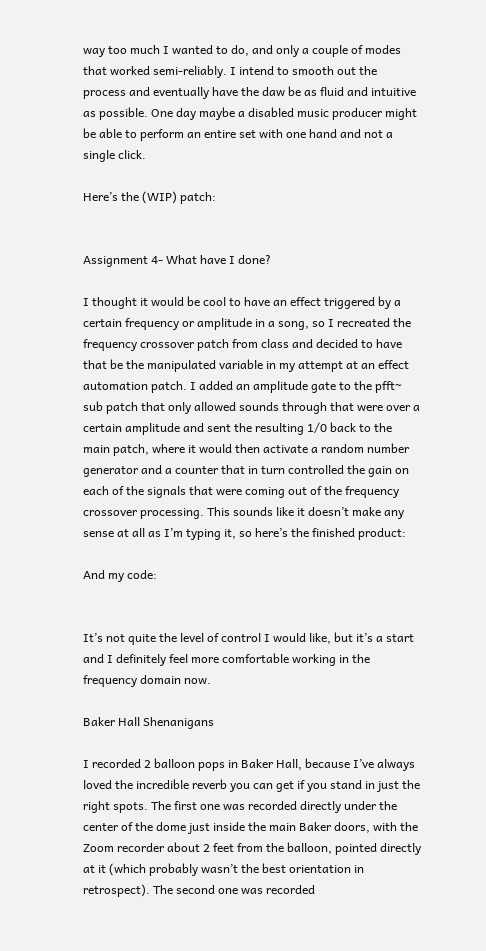way too much I wanted to do, and only a couple of modes that worked semi-reliably. I intend to smooth out the process and eventually have the daw be as fluid and intuitive as possible. One day maybe a disabled music producer might be able to perform an entire set with one hand and not a single click.

Here’s the (WIP) patch:


Assignment 4- What have I done?

I thought it would be cool to have an effect triggered by a certain frequency or amplitude in a song, so I recreated the frequency crossover patch from class and decided to have that be the manipulated variable in my attempt at an effect automation patch. I added an amplitude gate to the pfft~ sub patch that only allowed sounds through that were over a certain amplitude and sent the resulting 1/0 back to the main patch, where it would then activate a random number generator and a counter that in turn controlled the gain on each of the signals that were coming out of the frequency crossover processing. This sounds like it doesn’t make any sense at all as I’m typing it, so here’s the finished product:

And my code:


It’s not quite the level of control I would like, but it’s a start and I definitely feel more comfortable working in the frequency domain now.

Baker Hall Shenanigans

I recorded 2 balloon pops in Baker Hall, because I’ve always loved the incredible reverb you can get if you stand in just the right spots. The first one was recorded directly under the center of the dome just inside the main Baker doors, with the Zoom recorder about 2 feet from the balloon, pointed directly at it (which probably wasn’t the best orientation in retrospect). The second one was recorded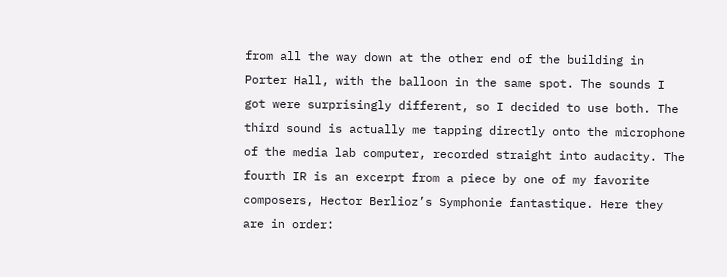from all the way down at the other end of the building in Porter Hall, with the balloon in the same spot. The sounds I got were surprisingly different, so I decided to use both. The third sound is actually me tapping directly onto the microphone of the media lab computer, recorded straight into audacity. The fourth IR is an excerpt from a piece by one of my favorite composers, Hector Berlioz’s Symphonie fantastique. Here they are in order: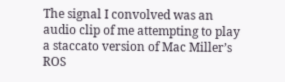The signal I convolved was an audio clip of me attempting to play a staccato version of Mac Miller’s ROS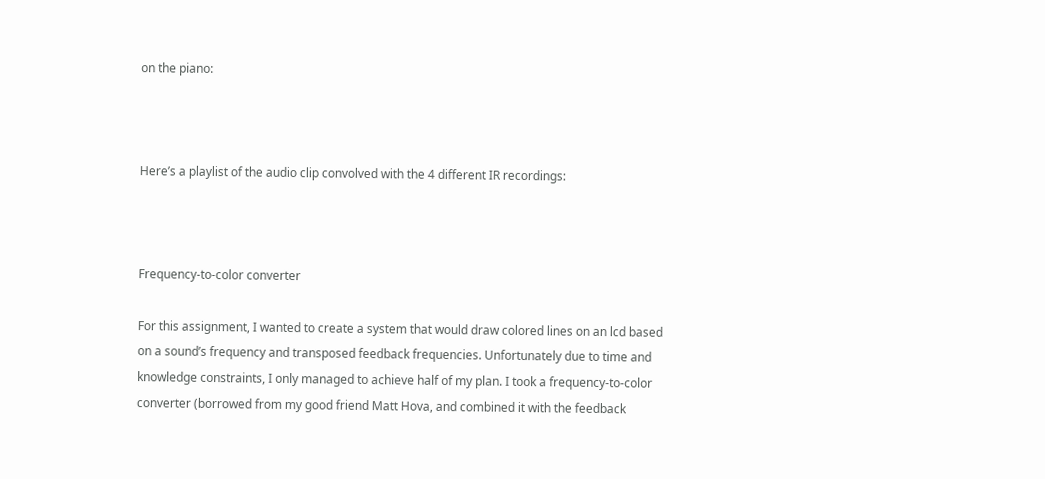on the piano:



Here’s a playlist of the audio clip convolved with the 4 different IR recordings:



Frequency-to-color converter

For this assignment, I wanted to create a system that would draw colored lines on an lcd based on a sound’s frequency and transposed feedback frequencies. Unfortunately due to time and knowledge constraints, I only managed to achieve half of my plan. I took a frequency-to-color converter (borrowed from my good friend Matt Hova, and combined it with the feedback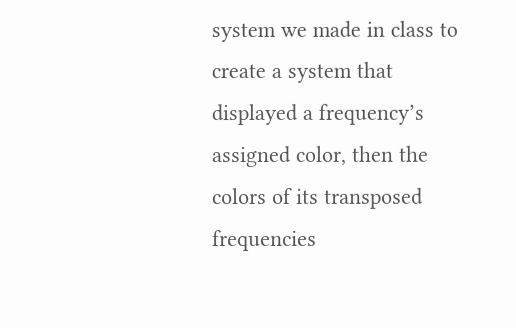system we made in class to create a system that displayed a frequency’s assigned color, then the colors of its transposed frequencies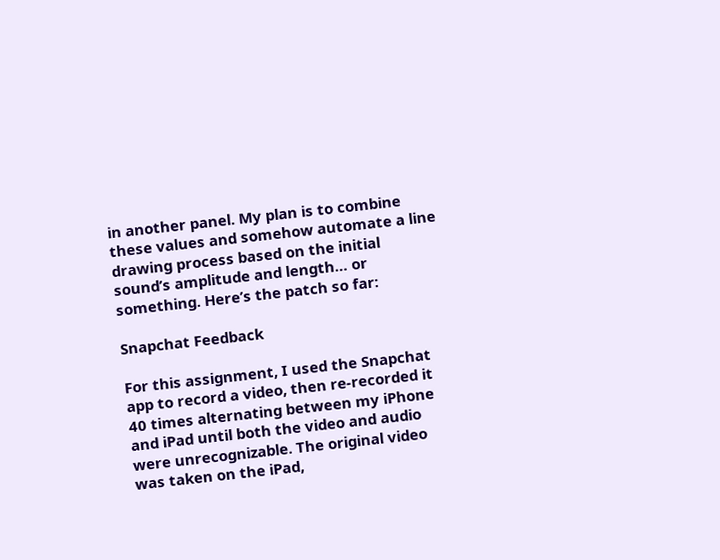in another panel. My plan is to combine these values and somehow automate a line drawing process based on the initial sound’s amplitude and length… or something. Here’s the patch so far:

Snapchat Feedback

For this assignment, I used the Snapchat app to record a video, then re-recorded it 40 times alternating between my iPhone and iPad until both the video and audio were unrecognizable. The original video was taken on the iPad,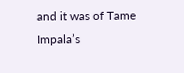and it was of Tame Impala’s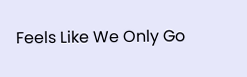Feels Like We Only Go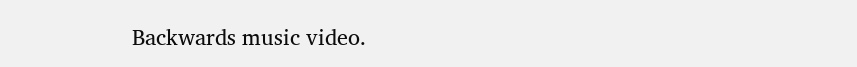Backwards music video.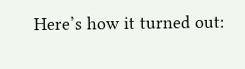Here’s how it turned out: